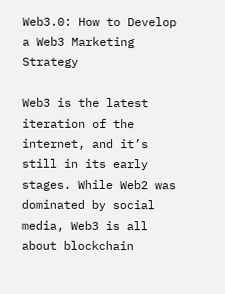Web3.0: How to Develop a Web3 Marketing Strategy

Web3 is the latest iteration of the internet, and it’s still in its early stages. While Web2 was dominated by social media, Web3 is all about blockchain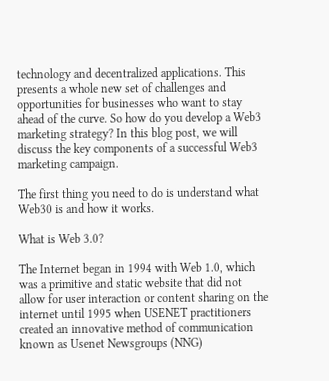technology and decentralized applications. This presents a whole new set of challenges and opportunities for businesses who want to stay ahead of the curve. So how do you develop a Web3 marketing strategy? In this blog post, we will discuss the key components of a successful Web3 marketing campaign.

The first thing you need to do is understand what Web30 is and how it works.

What is Web 3.0?

The Internet began in 1994 with Web 1.0, which was a primitive and static website that did not allow for user interaction or content sharing on the internet until 1995 when USENET practitioners created an innovative method of communication known as Usenet Newsgroups (NNG)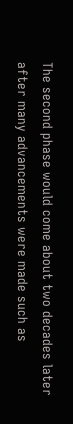The second phase would come about two decades later after many advancements were made such as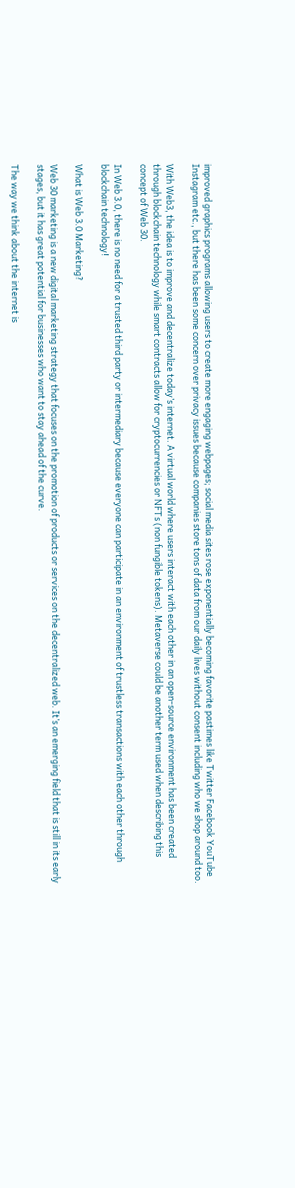improved graphics programs allowing users to create more engaging webpages; social media sites rose exponentially becoming favorite pastimes like Twitter Facebook YouTube Instagram etc., but there has been some concern over privacy issues because companies store tons of data from our daily lives without consent including who we shop around too.

With Web3, the idea is to improve and decentralize today’s internet. A virtual world where users interact with each other in an open-source environment has been created through blockchain technology while smart contracts allow for cryptocurrencies or NFTs (non fungible tokens). Metaverse could be another term used when describing this concept of Web 30.

In Web 3.0, there is no need for a trusted third party or intermediary because everyone can participate in an environment of trustless transactions with each other through blockchain technology!

What is Web 3.0 Marketing?

Web 30 marketing is a new digital marketing strategy that focuses on the promotion of products or services on the decentralized web. It’s an emerging field that is still in its early stages, but it has great potential for businesses who want to stay ahead of the curve.

The way we think about the internet is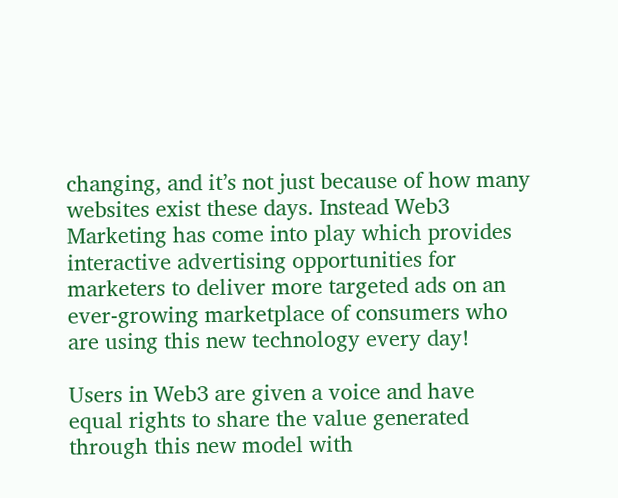changing, and it’s not just because of how many websites exist these days. Instead Web3 Marketing has come into play which provides interactive advertising opportunities for marketers to deliver more targeted ads on an ever-growing marketplace of consumers who are using this new technology every day!

Users in Web3 are given a voice and have equal rights to share the value generated through this new model with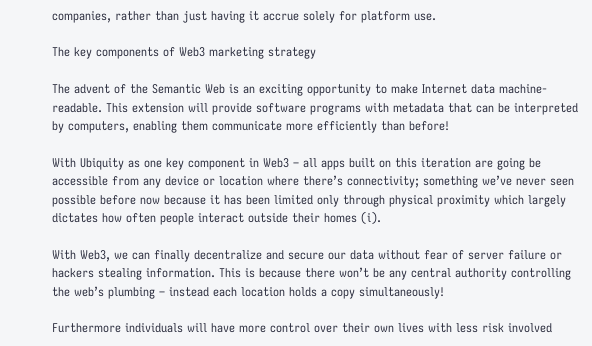companies, rather than just having it accrue solely for platform use.

The key components of Web3 marketing strategy

The advent of the Semantic Web is an exciting opportunity to make Internet data machine-readable. This extension will provide software programs with metadata that can be interpreted by computers, enabling them communicate more efficiently than before!

With Ubiquity as one key component in Web3 – all apps built on this iteration are going be accessible from any device or location where there’s connectivity; something we’ve never seen possible before now because it has been limited only through physical proximity which largely dictates how often people interact outside their homes (i).

With Web3, we can finally decentralize and secure our data without fear of server failure or hackers stealing information. This is because there won’t be any central authority controlling the web’s plumbing – instead each location holds a copy simultaneously!

Furthermore individuals will have more control over their own lives with less risk involved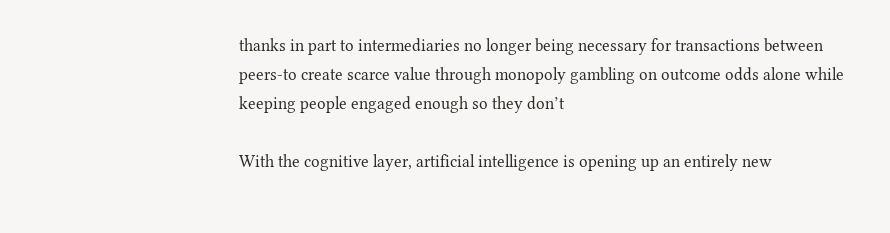thanks in part to intermediaries no longer being necessary for transactions between peers-to create scarce value through monopoly gambling on outcome odds alone while keeping people engaged enough so they don’t

With the cognitive layer, artificial intelligence is opening up an entirely new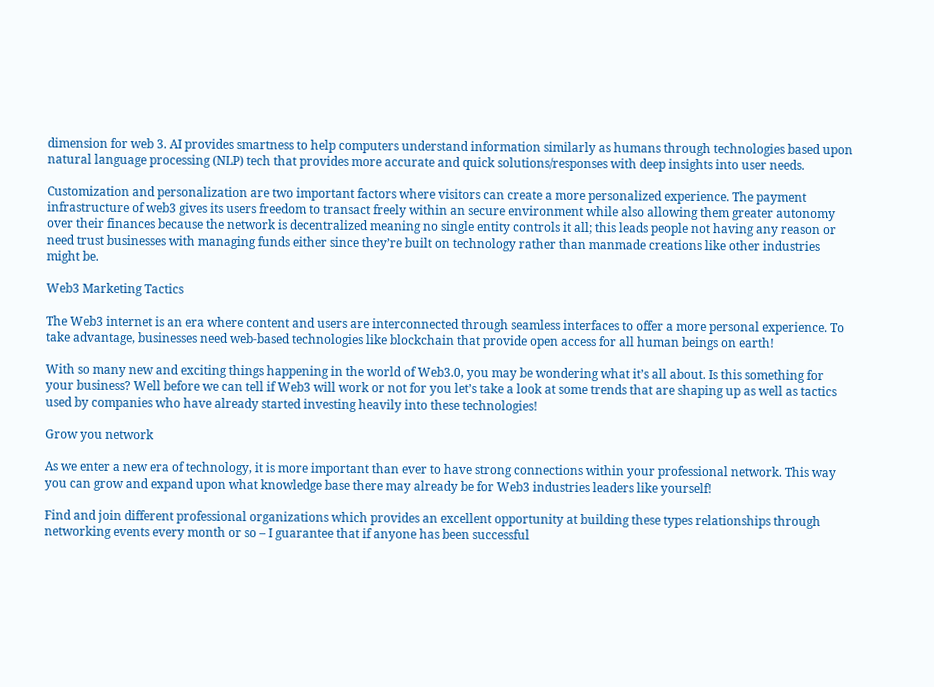dimension for web 3. AI provides smartness to help computers understand information similarly as humans through technologies based upon natural language processing (NLP) tech that provides more accurate and quick solutions/responses with deep insights into user needs.

Customization and personalization are two important factors where visitors can create a more personalized experience. The payment infrastructure of web3 gives its users freedom to transact freely within an secure environment while also allowing them greater autonomy over their finances because the network is decentralized meaning no single entity controls it all; this leads people not having any reason or need trust businesses with managing funds either since they’re built on technology rather than manmade creations like other industries might be.

Web3 Marketing Tactics

The Web3 internet is an era where content and users are interconnected through seamless interfaces to offer a more personal experience. To take advantage, businesses need web-based technologies like blockchain that provide open access for all human beings on earth!

With so many new and exciting things happening in the world of Web3.0, you may be wondering what it’s all about. Is this something for your business? Well before we can tell if Web3 will work or not for you let’s take a look at some trends that are shaping up as well as tactics used by companies who have already started investing heavily into these technologies!

Grow you network

As we enter a new era of technology, it is more important than ever to have strong connections within your professional network. This way you can grow and expand upon what knowledge base there may already be for Web3 industries leaders like yourself!

Find and join different professional organizations which provides an excellent opportunity at building these types relationships through networking events every month or so – I guarantee that if anyone has been successful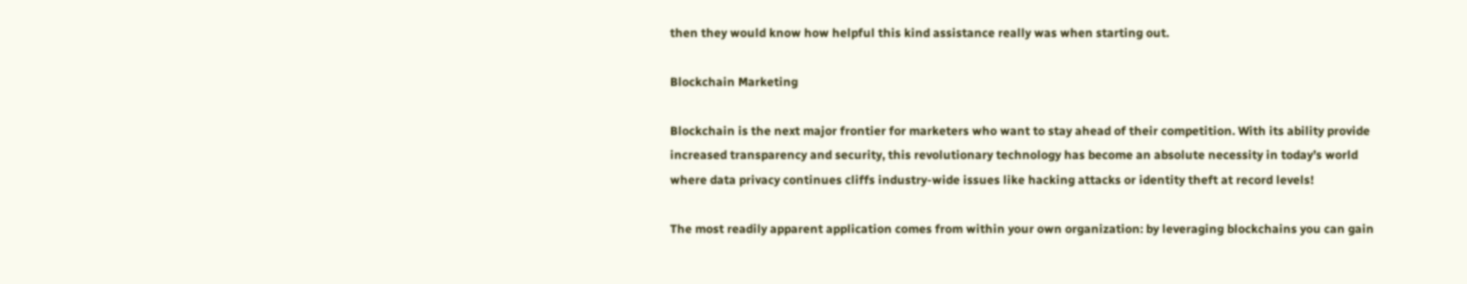then they would know how helpful this kind assistance really was when starting out.

Blockchain Marketing

Blockchain is the next major frontier for marketers who want to stay ahead of their competition. With its ability provide increased transparency and security, this revolutionary technology has become an absolute necessity in today’s world where data privacy continues cliffs industry-wide issues like hacking attacks or identity theft at record levels!

The most readily apparent application comes from within your own organization: by leveraging blockchains you can gain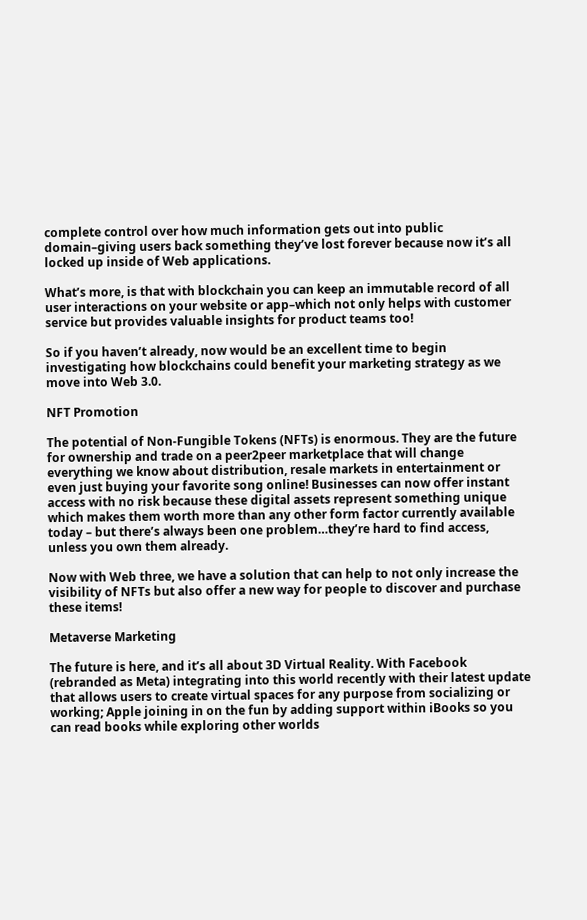complete control over how much information gets out into public domain–giving users back something they’ve lost forever because now it’s all locked up inside of Web applications.

What’s more, is that with blockchain you can keep an immutable record of all user interactions on your website or app–which not only helps with customer service but provides valuable insights for product teams too!

So if you haven’t already, now would be an excellent time to begin investigating how blockchains could benefit your marketing strategy as we move into Web 3.0.

NFT Promotion

The potential of Non-Fungible Tokens (NFTs) is enormous. They are the future for ownership and trade on a peer2peer marketplace that will change everything we know about distribution, resale markets in entertainment or even just buying your favorite song online! Businesses can now offer instant access with no risk because these digital assets represent something unique which makes them worth more than any other form factor currently available today – but there’s always been one problem…they’re hard to find access, unless you own them already.

Now with Web three, we have a solution that can help to not only increase the visibility of NFTs but also offer a new way for people to discover and purchase these items!

Metaverse Marketing

The future is here, and it’s all about 3D Virtual Reality. With Facebook (rebranded as Meta) integrating into this world recently with their latest update that allows users to create virtual spaces for any purpose from socializing or working; Apple joining in on the fun by adding support within iBooks so you can read books while exploring other worlds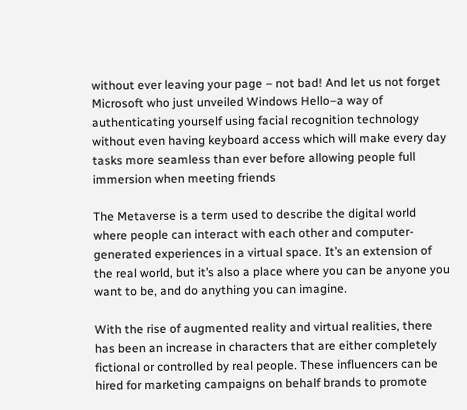without ever leaving your page – not bad! And let us not forget Microsoft who just unveiled Windows Hello–a way of authenticating yourself using facial recognition technology without even having keyboard access which will make every day tasks more seamless than ever before allowing people full immersion when meeting friends

The Metaverse is a term used to describe the digital world where people can interact with each other and computer-generated experiences in a virtual space. It’s an extension of the real world, but it’s also a place where you can be anyone you want to be, and do anything you can imagine.

With the rise of augmented reality and virtual realities, there has been an increase in characters that are either completely fictional or controlled by real people. These influencers can be hired for marketing campaigns on behalf brands to promote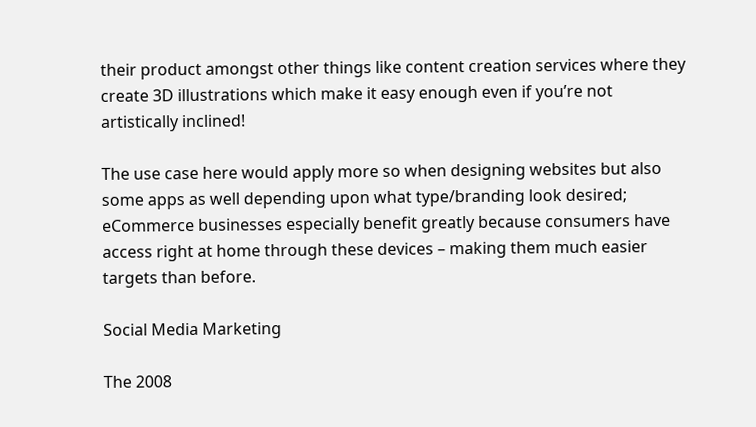their product amongst other things like content creation services where they create 3D illustrations which make it easy enough even if you’re not artistically inclined!

The use case here would apply more so when designing websites but also some apps as well depending upon what type/branding look desired; eCommerce businesses especially benefit greatly because consumers have access right at home through these devices – making them much easier targets than before.

Social Media Marketing

The 2008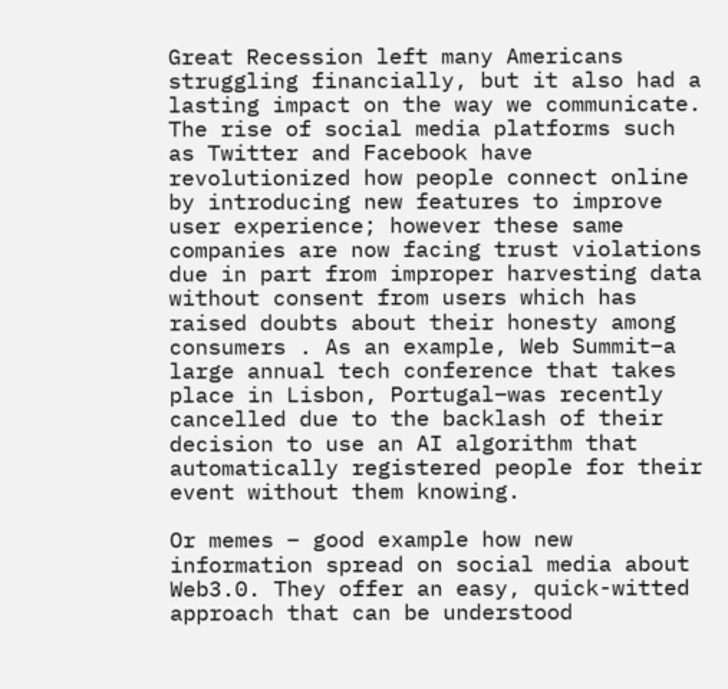Great Recession left many Americans struggling financially, but it also had a lasting impact on the way we communicate. The rise of social media platforms such as Twitter and Facebook have revolutionized how people connect online by introducing new features to improve user experience; however these same companies are now facing trust violations due in part from improper harvesting data without consent from users which has raised doubts about their honesty among consumers . As an example, Web Summit–a large annual tech conference that takes place in Lisbon, Portugal–was recently cancelled due to the backlash of their decision to use an AI algorithm that automatically registered people for their event without them knowing.

Or memes – good example how new information spread on social media about Web3.0. They offer an easy, quick-witted approach that can be understood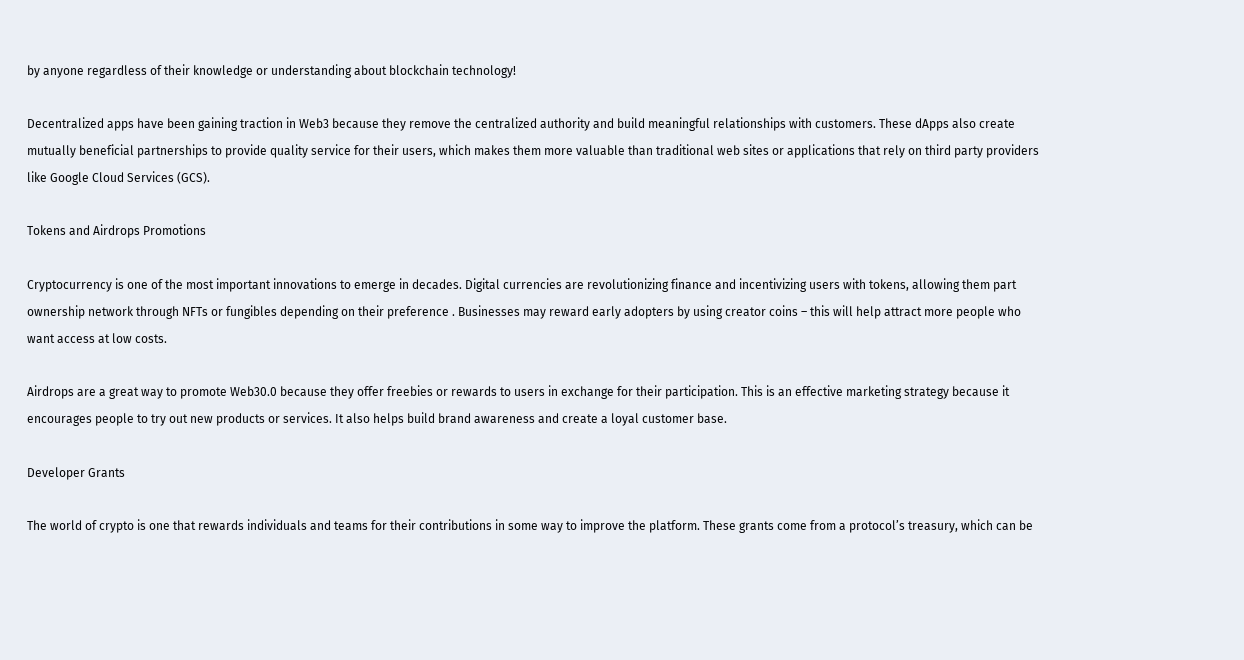by anyone regardless of their knowledge or understanding about blockchain technology!

Decentralized apps have been gaining traction in Web3 because they remove the centralized authority and build meaningful relationships with customers. These dApps also create mutually beneficial partnerships to provide quality service for their users, which makes them more valuable than traditional web sites or applications that rely on third party providers like Google Cloud Services (GCS).

Tokens and Airdrops Promotions

Cryptocurrency is one of the most important innovations to emerge in decades. Digital currencies are revolutionizing finance and incentivizing users with tokens, allowing them part ownership network through NFTs or fungibles depending on their preference . Businesses may reward early adopters by using creator coins – this will help attract more people who want access at low costs.

Airdrops are a great way to promote Web30.0 because they offer freebies or rewards to users in exchange for their participation. This is an effective marketing strategy because it encourages people to try out new products or services. It also helps build brand awareness and create a loyal customer base.

Developer Grants

The world of crypto is one that rewards individuals and teams for their contributions in some way to improve the platform. These grants come from a protocol’s treasury, which can be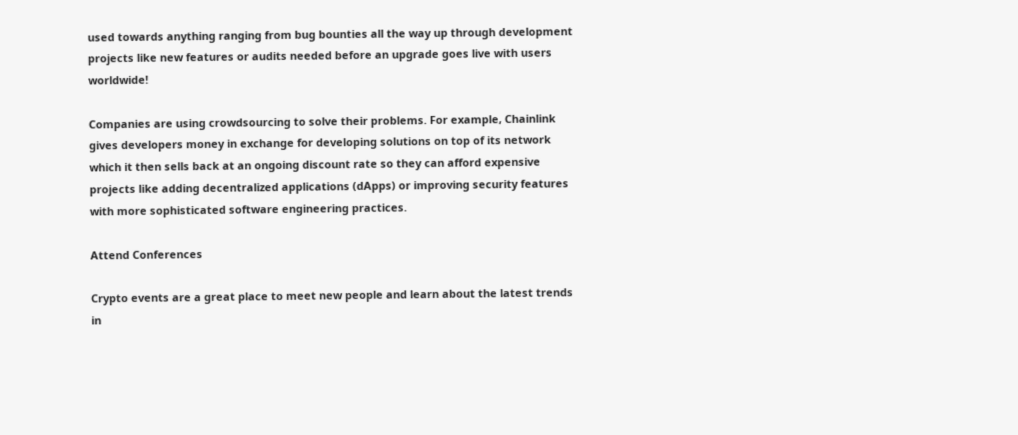used towards anything ranging from bug bounties all the way up through development projects like new features or audits needed before an upgrade goes live with users worldwide!

Companies are using crowdsourcing to solve their problems. For example, Chainlink gives developers money in exchange for developing solutions on top of its network which it then sells back at an ongoing discount rate so they can afford expensive projects like adding decentralized applications (dApps) or improving security features with more sophisticated software engineering practices.

Attend Conferences

Crypto events are a great place to meet new people and learn about the latest trends in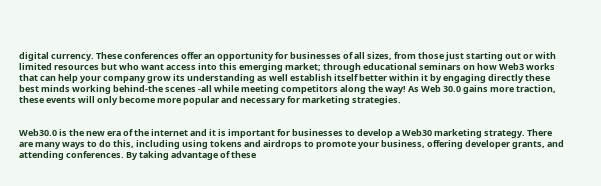digital currency. These conferences offer an opportunity for businesses of all sizes, from those just starting out or with limited resources but who want access into this emerging market; through educational seminars on how Web3 works that can help your company grow its understanding as well establish itself better within it by engaging directly these best minds working behind-the scenes -all while meeting competitors along the way! As Web 30.0 gains more traction, these events will only become more popular and necessary for marketing strategies.


Web30.0 is the new era of the internet and it is important for businesses to develop a Web30 marketing strategy. There are many ways to do this, including using tokens and airdrops to promote your business, offering developer grants, and attending conferences. By taking advantage of these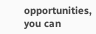opportunities, you can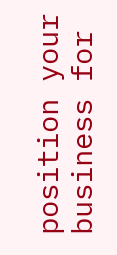position your business for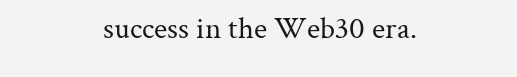success in the Web30 era.